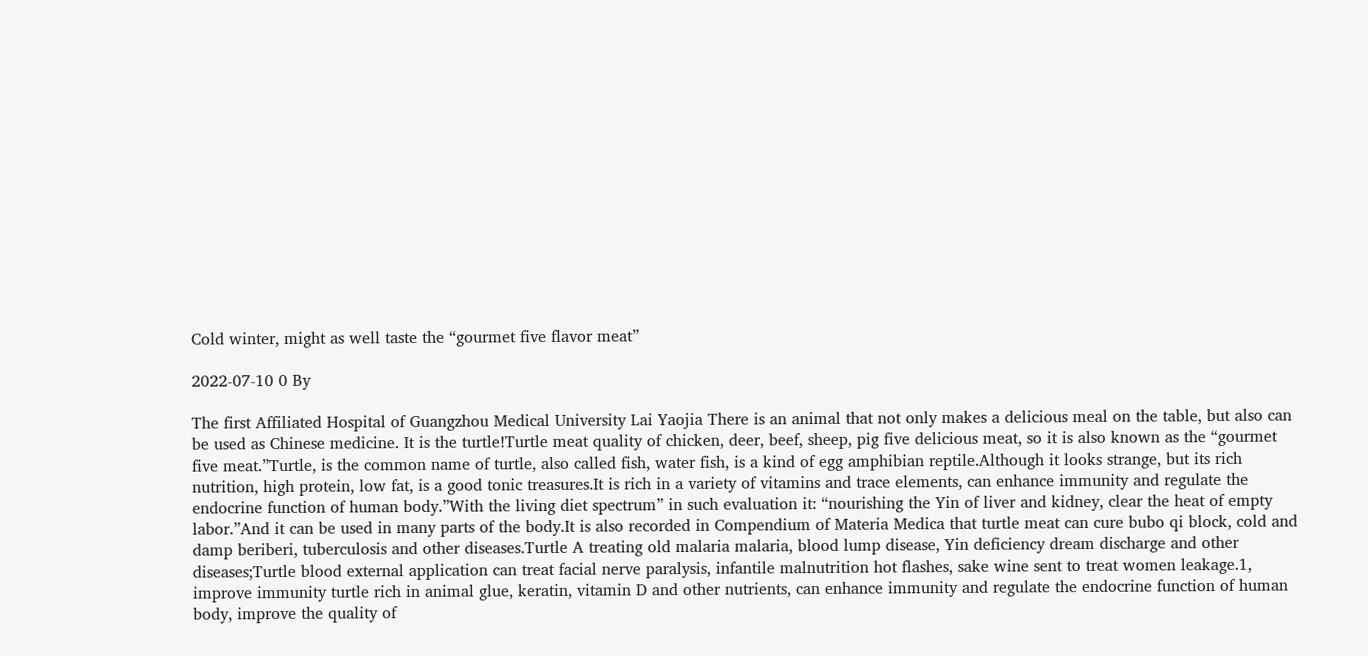Cold winter, might as well taste the “gourmet five flavor meat”

2022-07-10 0 By

The first Affiliated Hospital of Guangzhou Medical University Lai Yaojia There is an animal that not only makes a delicious meal on the table, but also can be used as Chinese medicine. It is the turtle!Turtle meat quality of chicken, deer, beef, sheep, pig five delicious meat, so it is also known as the “gourmet five meat.”Turtle, is the common name of turtle, also called fish, water fish, is a kind of egg amphibian reptile.Although it looks strange, but its rich nutrition, high protein, low fat, is a good tonic treasures.It is rich in a variety of vitamins and trace elements, can enhance immunity and regulate the endocrine function of human body.”With the living diet spectrum” in such evaluation it: “nourishing the Yin of liver and kidney, clear the heat of empty labor.”And it can be used in many parts of the body.It is also recorded in Compendium of Materia Medica that turtle meat can cure bubo qi block, cold and damp beriberi, tuberculosis and other diseases.Turtle A treating old malaria malaria, blood lump disease, Yin deficiency dream discharge and other diseases;Turtle blood external application can treat facial nerve paralysis, infantile malnutrition hot flashes, sake wine sent to treat women leakage.1, improve immunity turtle rich in animal glue, keratin, vitamin D and other nutrients, can enhance immunity and regulate the endocrine function of human body, improve the quality of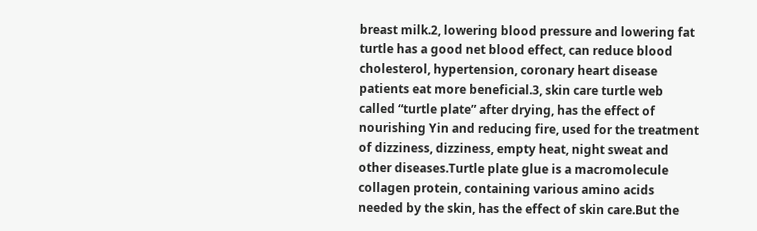breast milk.2, lowering blood pressure and lowering fat turtle has a good net blood effect, can reduce blood cholesterol, hypertension, coronary heart disease patients eat more beneficial.3, skin care turtle web called “turtle plate” after drying, has the effect of nourishing Yin and reducing fire, used for the treatment of dizziness, dizziness, empty heat, night sweat and other diseases.Turtle plate glue is a macromolecule collagen protein, containing various amino acids needed by the skin, has the effect of skin care.But the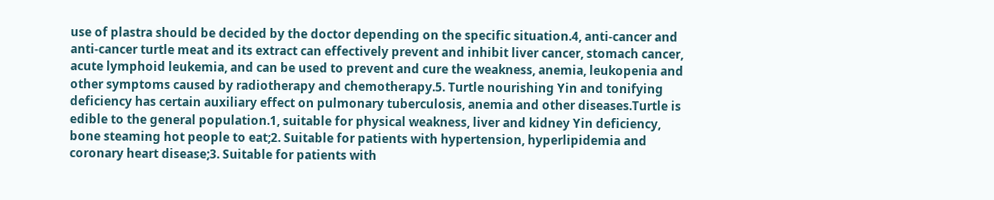use of plastra should be decided by the doctor depending on the specific situation.4, anti-cancer and anti-cancer turtle meat and its extract can effectively prevent and inhibit liver cancer, stomach cancer, acute lymphoid leukemia, and can be used to prevent and cure the weakness, anemia, leukopenia and other symptoms caused by radiotherapy and chemotherapy.5. Turtle nourishing Yin and tonifying deficiency has certain auxiliary effect on pulmonary tuberculosis, anemia and other diseases.Turtle is edible to the general population.1, suitable for physical weakness, liver and kidney Yin deficiency, bone steaming hot people to eat;2. Suitable for patients with hypertension, hyperlipidemia and coronary heart disease;3. Suitable for patients with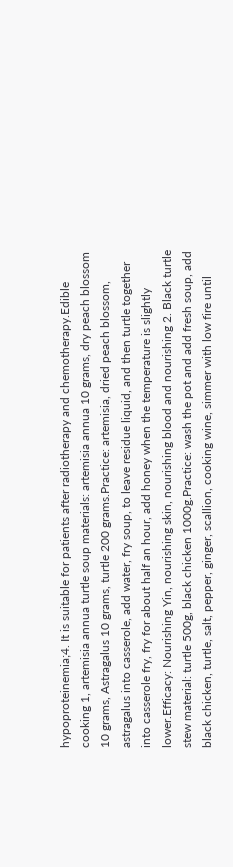hypoproteinemia;4. It is suitable for patients after radiotherapy and chemotherapy.Edible cooking 1, artemisia annua turtle soup materials: artemisia annua 10 grams, dry peach blossom 10 grams, Astragalus 10 grams, turtle 200 grams.Practice: artemisia, dried peach blossom, astragalus into casserole, add water, fry soup, to leave residue liquid, and then turtle together into casserole fry, fry for about half an hour, add honey when the temperature is slightly lower.Efficacy: Nourishing Yin, nourishing skin, nourishing blood and nourishing 2. Black turtle stew material: turtle 500g, black chicken 1000g.Practice: wash the pot and add fresh soup, add black chicken, turtle, salt, pepper, ginger, scallion, cooking wine, simmer with low fire until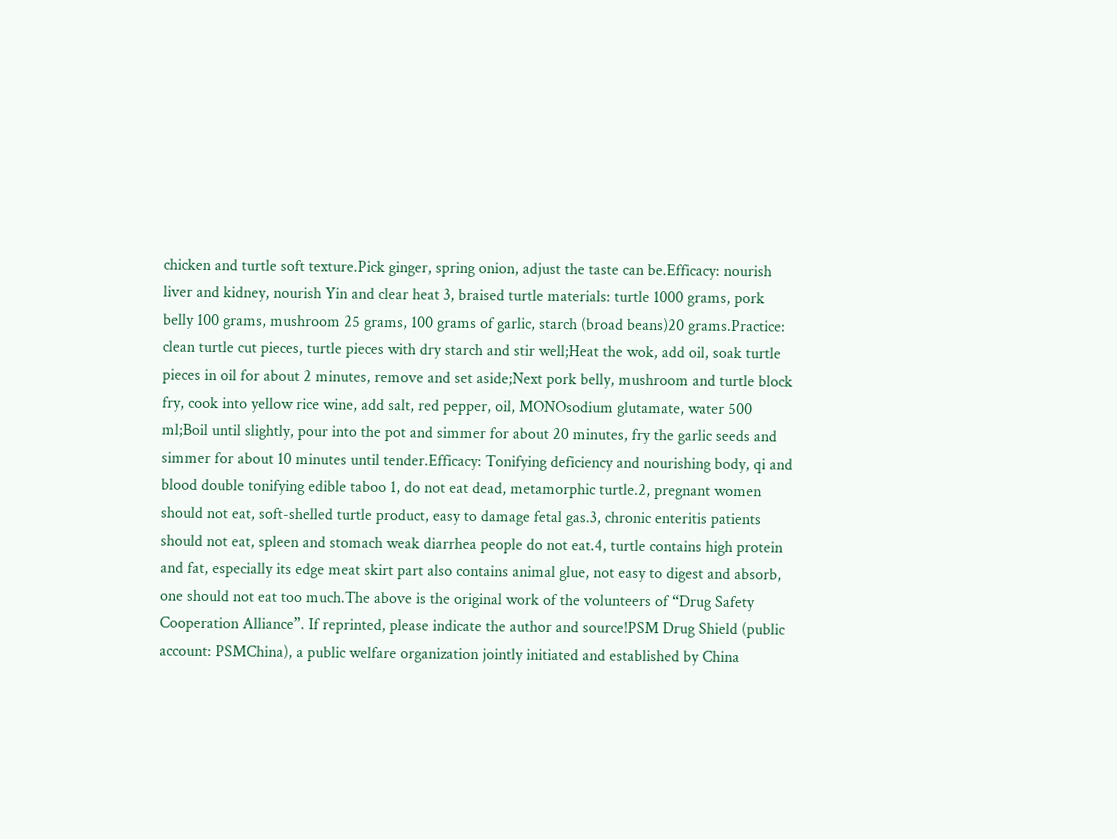chicken and turtle soft texture.Pick ginger, spring onion, adjust the taste can be.Efficacy: nourish liver and kidney, nourish Yin and clear heat 3, braised turtle materials: turtle 1000 grams, pork belly 100 grams, mushroom 25 grams, 100 grams of garlic, starch (broad beans)20 grams.Practice: clean turtle cut pieces, turtle pieces with dry starch and stir well;Heat the wok, add oil, soak turtle pieces in oil for about 2 minutes, remove and set aside;Next pork belly, mushroom and turtle block fry, cook into yellow rice wine, add salt, red pepper, oil, MONOsodium glutamate, water 500 ml;Boil until slightly, pour into the pot and simmer for about 20 minutes, fry the garlic seeds and simmer for about 10 minutes until tender.Efficacy: Tonifying deficiency and nourishing body, qi and blood double tonifying edible taboo 1, do not eat dead, metamorphic turtle.2, pregnant women should not eat, soft-shelled turtle product, easy to damage fetal gas.3, chronic enteritis patients should not eat, spleen and stomach weak diarrhea people do not eat.4, turtle contains high protein and fat, especially its edge meat skirt part also contains animal glue, not easy to digest and absorb, one should not eat too much.The above is the original work of the volunteers of “Drug Safety Cooperation Alliance”. If reprinted, please indicate the author and source!PSM Drug Shield (public account: PSMChina), a public welfare organization jointly initiated and established by China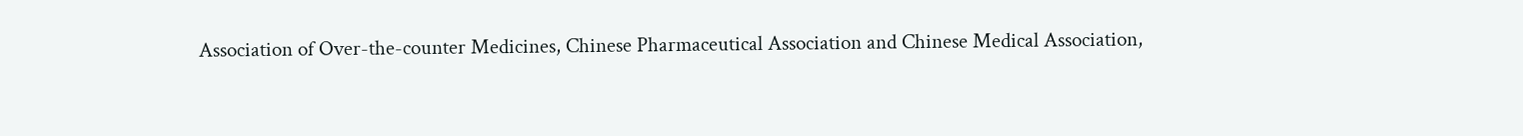Association of Over-the-counter Medicines, Chinese Pharmaceutical Association and Chinese Medical Association,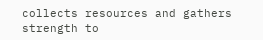collects resources and gathers strength to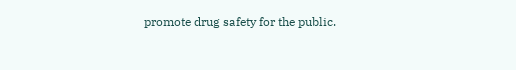promote drug safety for the public.